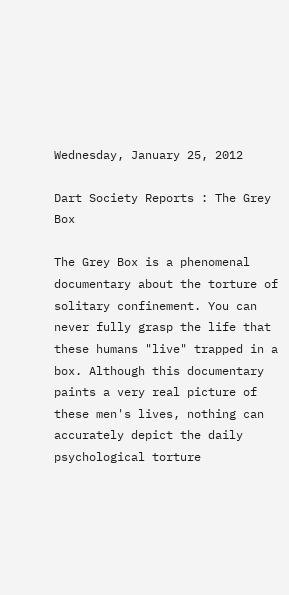Wednesday, January 25, 2012

Dart Society Reports : The Grey Box

The Grey Box is a phenomenal documentary about the torture of solitary confinement. You can never fully grasp the life that these humans "live" trapped in a box. Although this documentary paints a very real picture of these men's lives, nothing can accurately depict the daily psychological torture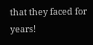that they faced for years!